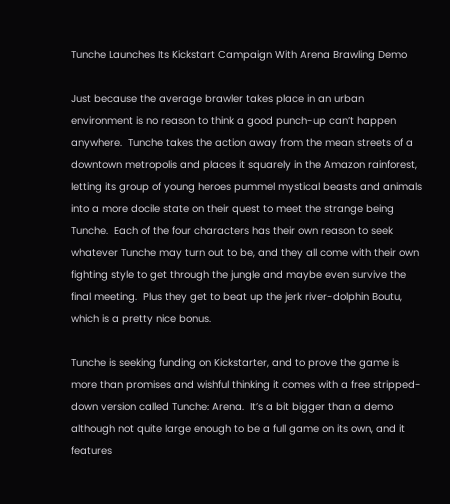Tunche Launches Its Kickstart Campaign With Arena Brawling Demo

Just because the average brawler takes place in an urban environment is no reason to think a good punch-up can’t happen anywhere.  Tunche takes the action away from the mean streets of a downtown metropolis and places it squarely in the Amazon rainforest, letting its group of young heroes pummel mystical beasts and animals into a more docile state on their quest to meet the strange being Tunche.  Each of the four characters has their own reason to seek whatever Tunche may turn out to be, and they all come with their own fighting style to get through the jungle and maybe even survive the final meeting.  Plus they get to beat up the jerk river-dolphin Boutu, which is a pretty nice bonus.

Tunche is seeking funding on Kickstarter, and to prove the game is more than promises and wishful thinking it comes with a free stripped-down version called Tunche: Arena.  It’s a bit bigger than a demo although not quite large enough to be a full game on its own, and it features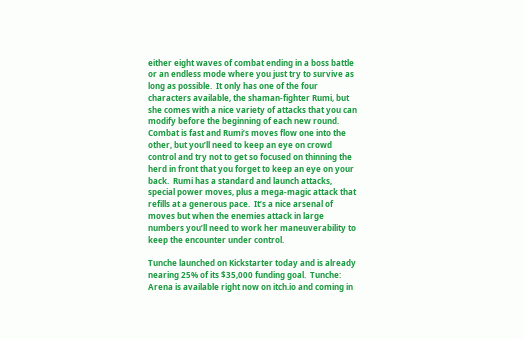either eight waves of combat ending in a boss battle or an endless mode where you just try to survive as long as possible.  It only has one of the four characters available, the shaman-fighter Rumi, but she comes with a nice variety of attacks that you can modify before the beginning of each new round.  Combat is fast and Rumi’s moves flow one into the other, but you’ll need to keep an eye on crowd control and try not to get so focused on thinning the herd in front that you forget to keep an eye on your back.  Rumi has a standard and launch attacks, special power moves, plus a mega-magic attack that refills at a generous pace.  It’s a nice arsenal of moves but when the enemies attack in large numbers you’ll need to work her maneuverability to keep the encounter under control.

Tunche launched on Kickstarter today and is already nearing 25% of its $35,000 funding goal.  Tunche: Arena is available right now on itch.io and coming in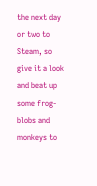the next day or two to Steam, so give it a look and beat up some frog-blobs and monkeys to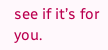see if it’s for you.